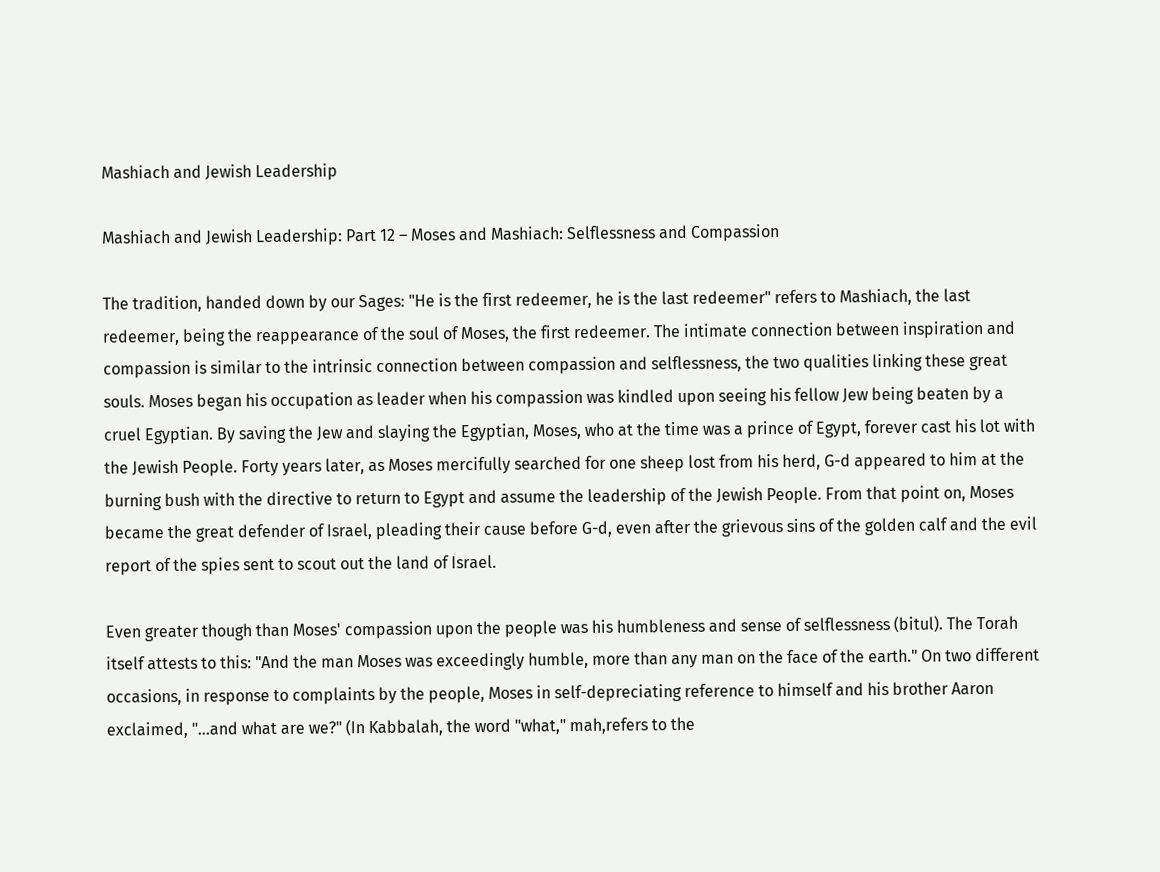Mashiach and Jewish Leadership

Mashiach and Jewish Leadership: Part 12 – Moses and Mashiach: Selflessness and Compassion

The tradition, handed down by our Sages: "He is the first redeemer, he is the last redeemer" refers to Mashiach, the last redeemer, being the reappearance of the soul of Moses, the first redeemer. The intimate connection between inspiration and compassion is similar to the intrinsic connection between compassion and selflessness, the two qualities linking these great souls. Moses began his occupation as leader when his compassion was kindled upon seeing his fellow Jew being beaten by a cruel Egyptian. By saving the Jew and slaying the Egyptian, Moses, who at the time was a prince of Egypt, forever cast his lot with the Jewish People. Forty years later, as Moses mercifully searched for one sheep lost from his herd, G-d appeared to him at the burning bush with the directive to return to Egypt and assume the leadership of the Jewish People. From that point on, Moses became the great defender of Israel, pleading their cause before G-d, even after the grievous sins of the golden calf and the evil report of the spies sent to scout out the land of Israel.

Even greater though than Moses' compassion upon the people was his humbleness and sense of selflessness (bitul). The Torah itself attests to this: "And the man Moses was exceedingly humble, more than any man on the face of the earth." On two different occasions, in response to complaints by the people, Moses in self-depreciating reference to himself and his brother Aaron exclaimed, "…and what are we?" (In Kabbalah, the word "what," mah,refers to the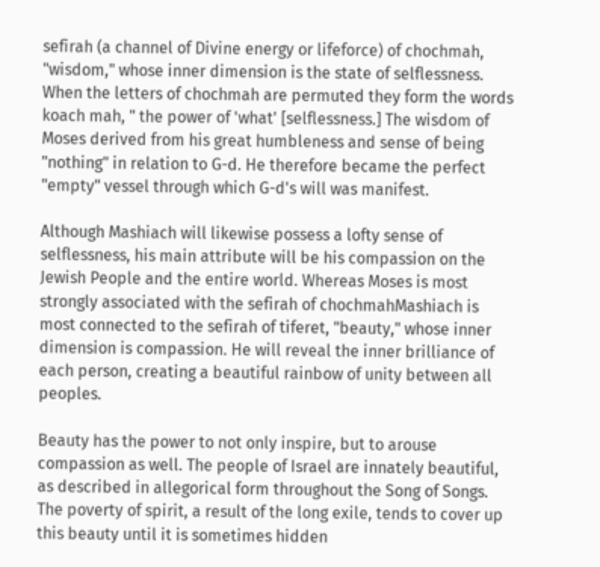sefirah (a channel of Divine energy or lifeforce) of chochmah, "wisdom," whose inner dimension is the state of selflessness. When the letters of chochmah are permuted they form the words koach mah, " the power of 'what' [selflessness.] The wisdom of Moses derived from his great humbleness and sense of being "nothing" in relation to G-d. He therefore became the perfect "empty" vessel through which G-d's will was manifest.

Although Mashiach will likewise possess a lofty sense of selflessness, his main attribute will be his compassion on the Jewish People and the entire world. Whereas Moses is most strongly associated with the sefirah of chochmahMashiach is most connected to the sefirah of tiferet, "beauty," whose inner dimension is compassion. He will reveal the inner brilliance of each person, creating a beautiful rainbow of unity between all peoples.

Beauty has the power to not only inspire, but to arouse compassion as well. The people of Israel are innately beautiful, as described in allegorical form throughout the Song of Songs. The poverty of spirit, a result of the long exile, tends to cover up this beauty until it is sometimes hidden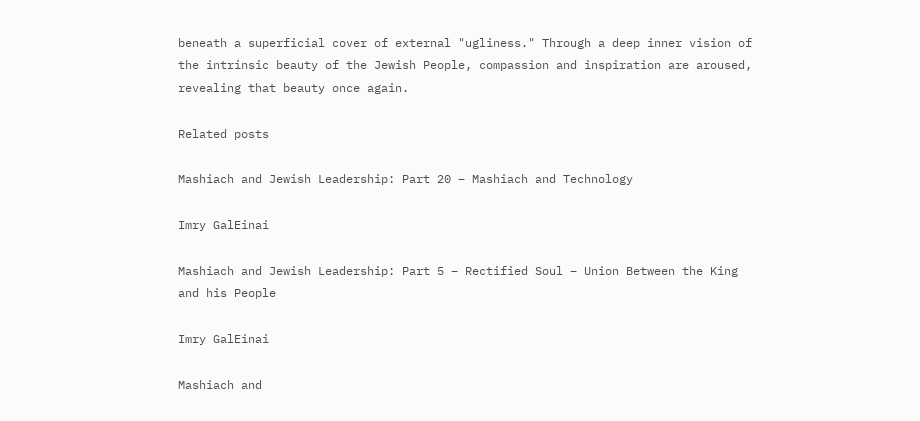beneath a superficial cover of external "ugliness." Through a deep inner vision of the intrinsic beauty of the Jewish People, compassion and inspiration are aroused, revealing that beauty once again.

Related posts

Mashiach and Jewish Leadership: Part 20 – Mashiach and Technology

Imry GalEinai

Mashiach and Jewish Leadership: Part 5 – Rectified Soul – Union Between the King and his People

Imry GalEinai

Mashiach and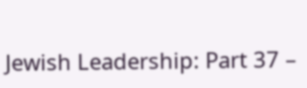Jewish Leadership: Part 37 –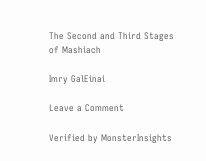The Second and Third Stages of Mashiach

Imry GalEinai

Leave a Comment

Verified by MonsterInsights